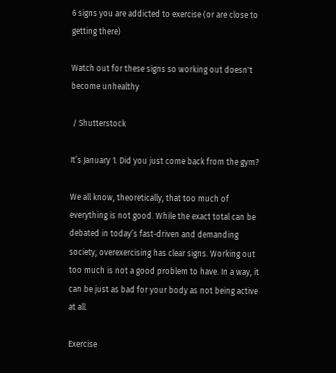6 signs you are addicted to exercise (or are close to getting there)

Watch out for these signs so working out doesn't become unhealthy

 / Shutterstock

It’s January 1. Did you just come back from the gym?

We all know, theoretically, that too much of everything is not good. While the exact total can be debated in today’s fast-driven and demanding society, overexercising has clear signs. Working out too much is not a good problem to have. In a way, it can be just as bad for your body as not being active at all.

Exercise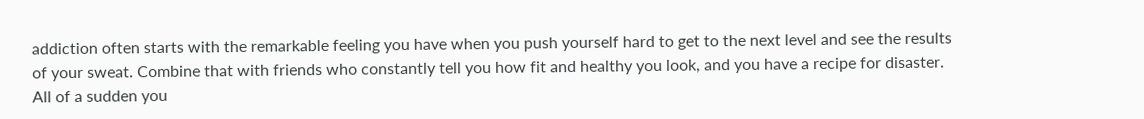addiction often starts with the remarkable feeling you have when you push yourself hard to get to the next level and see the results of your sweat. Combine that with friends who constantly tell you how fit and healthy you look, and you have a recipe for disaster. All of a sudden you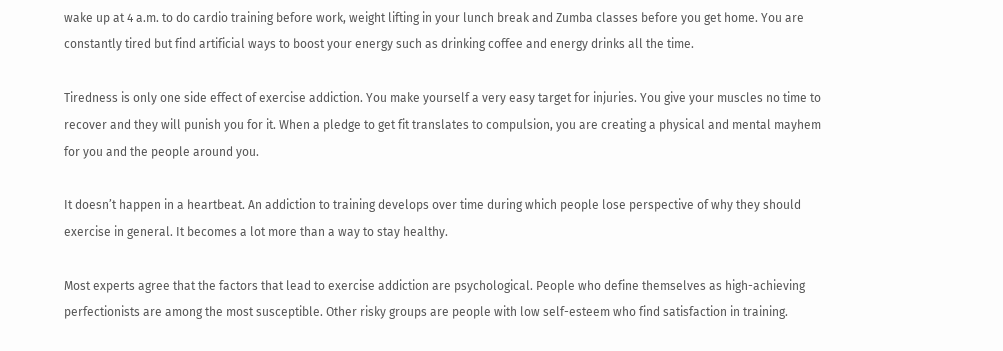wake up at 4 a.m. to do cardio training before work, weight lifting in your lunch break and Zumba classes before you get home. You are constantly tired but find artificial ways to boost your energy such as drinking coffee and energy drinks all the time.

Tiredness is only one side effect of exercise addiction. You make yourself a very easy target for injuries. You give your muscles no time to recover and they will punish you for it. When a pledge to get fit translates to compulsion, you are creating a physical and mental mayhem for you and the people around you.

It doesn’t happen in a heartbeat. An addiction to training develops over time during which people lose perspective of why they should exercise in general. It becomes a lot more than a way to stay healthy.

Most experts agree that the factors that lead to exercise addiction are psychological. People who define themselves as high-achieving perfectionists are among the most susceptible. Other risky groups are people with low self-esteem who find satisfaction in training.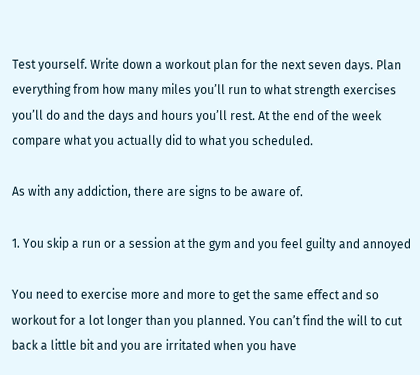Test yourself. Write down a workout plan for the next seven days. Plan everything from how many miles you’ll run to what strength exercises you’ll do and the days and hours you’ll rest. At the end of the week compare what you actually did to what you scheduled.

As with any addiction, there are signs to be aware of.

1. You skip a run or a session at the gym and you feel guilty and annoyed

You need to exercise more and more to get the same effect and so workout for a lot longer than you planned. You can’t find the will to cut back a little bit and you are irritated when you have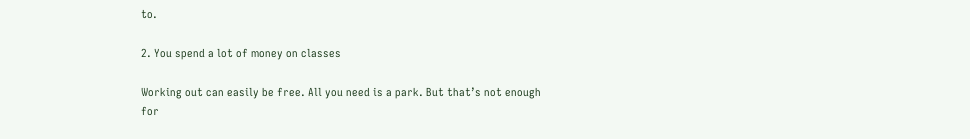to.

2. You spend a lot of money on classes

Working out can easily be free. All you need is a park. But that’s not enough for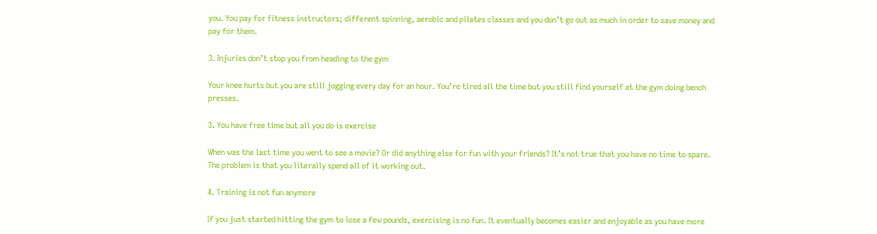you. You pay for fitness instructors; different spinning, aerobic and pilates classes and you don’t go out as much in order to save money and pay for them.

3. Injuries don’t stop you from heading to the gym

Your knee hurts but you are still jogging every day for an hour. You’re tired all the time but you still find yourself at the gym doing bench presses.

3. You have free time but all you do is exercise

When was the last time you went to see a movie? Or did anything else for fun with your friends? It’s not true that you have no time to spare. The problem is that you literally spend all of it working out.

4. Training is not fun anymore

If you just started hitting the gym to lose a few pounds, exercising is no fun. It eventually becomes easier and enjoyable as you have more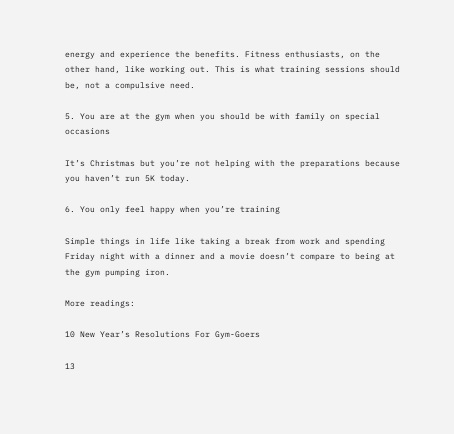energy and experience the benefits. Fitness enthusiasts, on the other hand, like working out. This is what training sessions should be, not a compulsive need.

5. You are at the gym when you should be with family on special occasions

It’s Christmas but you’re not helping with the preparations because you haven’t run 5K today.

6. You only feel happy when you’re training

Simple things in life like taking a break from work and spending Friday night with a dinner and a movie doesn’t compare to being at the gym pumping iron.

More readings:

10 New Year’s Resolutions For Gym-Goers

13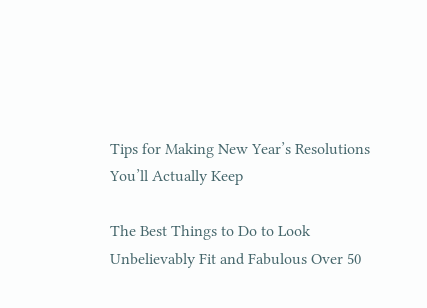Tips for Making New Year’s Resolutions You’ll Actually Keep

The Best Things to Do to Look Unbelievably Fit and Fabulous Over 50